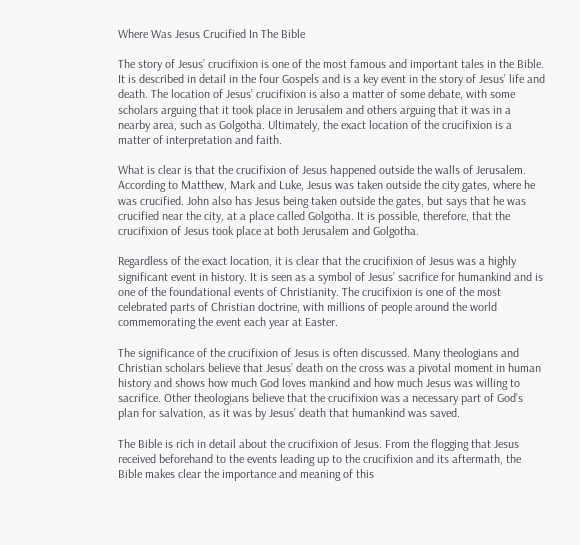Where Was Jesus Crucified In The Bible

The story of Jesus’ crucifixion is one of the most famous and important tales in the Bible. It is described in detail in the four Gospels and is a key event in the story of Jesus’ life and death. The location of Jesus’ crucifixion is also a matter of some debate, with some scholars arguing that it took place in Jerusalem and others arguing that it was in a nearby area, such as Golgotha. Ultimately, the exact location of the crucifixion is a matter of interpretation and faith.

What is clear is that the crucifixion of Jesus happened outside the walls of Jerusalem. According to Matthew, Mark and Luke, Jesus was taken outside the city gates, where he was crucified. John also has Jesus being taken outside the gates, but says that he was crucified near the city, at a place called Golgotha. It is possible, therefore, that the crucifixion of Jesus took place at both Jerusalem and Golgotha.

Regardless of the exact location, it is clear that the crucifixion of Jesus was a highly significant event in history. It is seen as a symbol of Jesus’ sacrifice for humankind and is one of the foundational events of Christianity. The crucifixion is one of the most celebrated parts of Christian doctrine, with millions of people around the world commemorating the event each year at Easter.

The significance of the crucifixion of Jesus is often discussed. Many theologians and Christian scholars believe that Jesus’ death on the cross was a pivotal moment in human history and shows how much God loves mankind and how much Jesus was willing to sacrifice. Other theologians believe that the crucifixion was a necessary part of God’s plan for salvation, as it was by Jesus’ death that humankind was saved.

The Bible is rich in detail about the crucifixion of Jesus. From the flogging that Jesus received beforehand to the events leading up to the crucifixion and its aftermath, the Bible makes clear the importance and meaning of this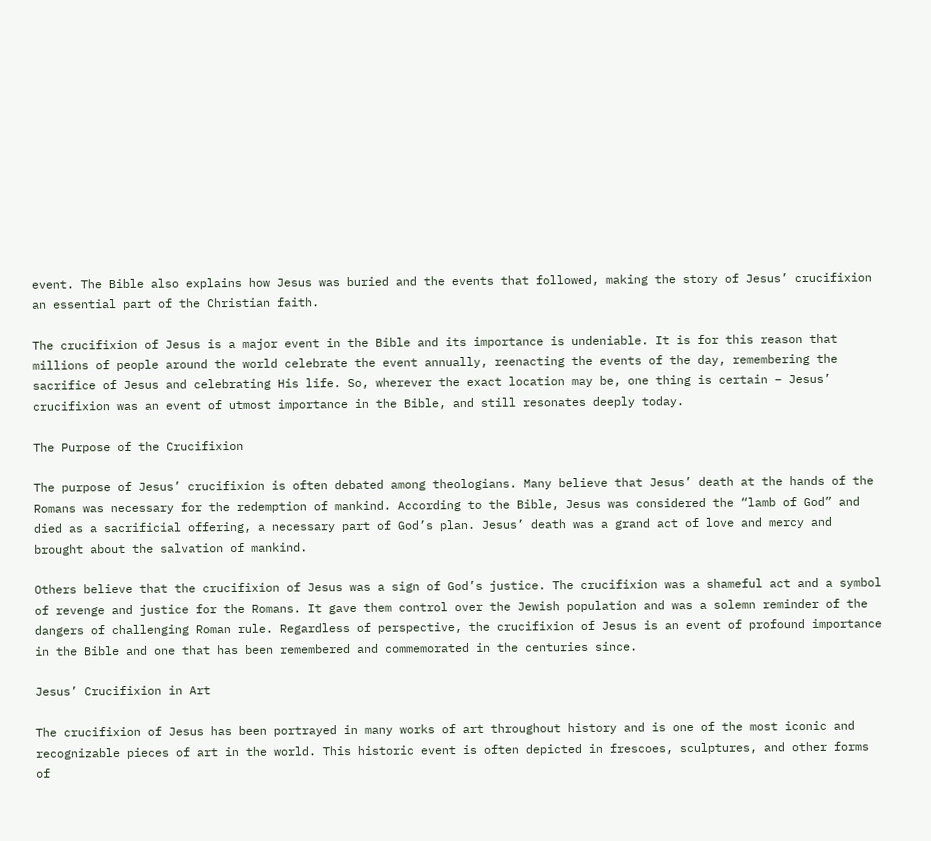event. The Bible also explains how Jesus was buried and the events that followed, making the story of Jesus’ crucifixion an essential part of the Christian faith.

The crucifixion of Jesus is a major event in the Bible and its importance is undeniable. It is for this reason that millions of people around the world celebrate the event annually, reenacting the events of the day, remembering the sacrifice of Jesus and celebrating His life. So, wherever the exact location may be, one thing is certain – Jesus’ crucifixion was an event of utmost importance in the Bible, and still resonates deeply today.

The Purpose of the Crucifixion

The purpose of Jesus’ crucifixion is often debated among theologians. Many believe that Jesus’ death at the hands of the Romans was necessary for the redemption of mankind. According to the Bible, Jesus was considered the “lamb of God” and died as a sacrificial offering, a necessary part of God’s plan. Jesus’ death was a grand act of love and mercy and brought about the salvation of mankind.

Others believe that the crucifixion of Jesus was a sign of God’s justice. The crucifixion was a shameful act and a symbol of revenge and justice for the Romans. It gave them control over the Jewish population and was a solemn reminder of the dangers of challenging Roman rule. Regardless of perspective, the crucifixion of Jesus is an event of profound importance in the Bible and one that has been remembered and commemorated in the centuries since.

Jesus’ Crucifixion in Art

The crucifixion of Jesus has been portrayed in many works of art throughout history and is one of the most iconic and recognizable pieces of art in the world. This historic event is often depicted in frescoes, sculptures, and other forms of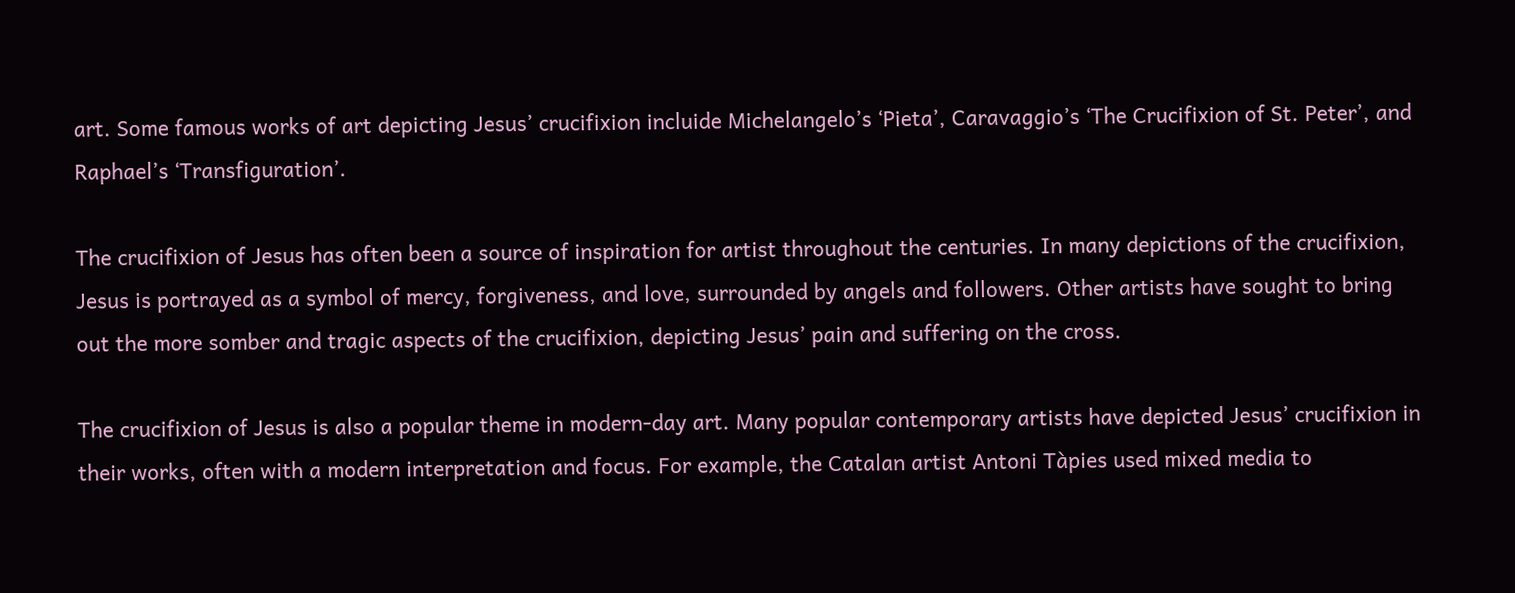art. Some famous works of art depicting Jesus’ crucifixion incluide Michelangelo’s ‘Pieta’, Caravaggio’s ‘The Crucifixion of St. Peter’, and Raphael’s ‘Transfiguration’.

The crucifixion of Jesus has often been a source of inspiration for artist throughout the centuries. In many depictions of the crucifixion, Jesus is portrayed as a symbol of mercy, forgiveness, and love, surrounded by angels and followers. Other artists have sought to bring out the more somber and tragic aspects of the crucifixion, depicting Jesus’ pain and suffering on the cross.

The crucifixion of Jesus is also a popular theme in modern-day art. Many popular contemporary artists have depicted Jesus’ crucifixion in their works, often with a modern interpretation and focus. For example, the Catalan artist Antoni Tàpies used mixed media to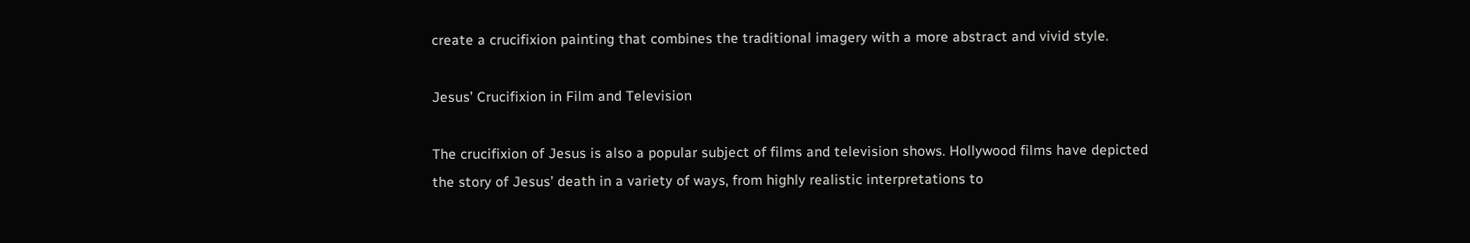create a crucifixion painting that combines the traditional imagery with a more abstract and vivid style.

Jesus’ Crucifixion in Film and Television

The crucifixion of Jesus is also a popular subject of films and television shows. Hollywood films have depicted the story of Jesus’ death in a variety of ways, from highly realistic interpretations to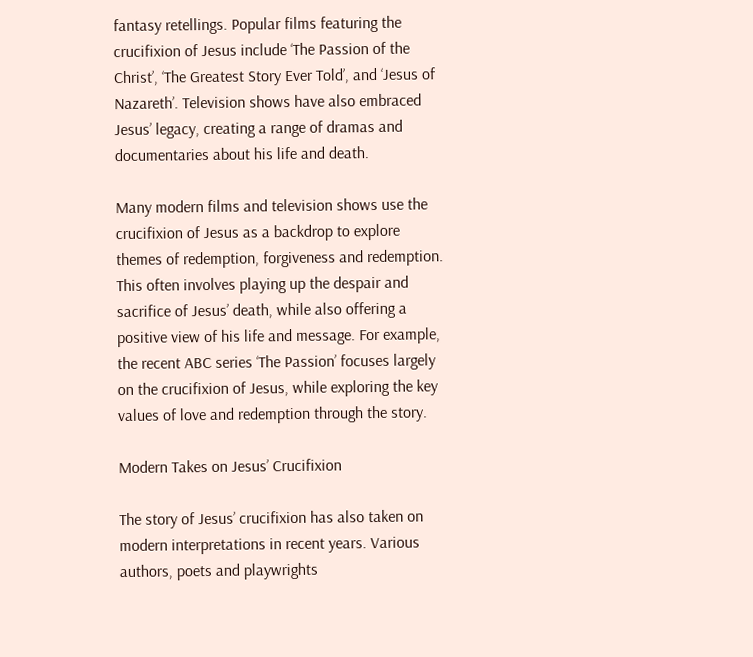fantasy retellings. Popular films featuring the crucifixion of Jesus include ‘The Passion of the Christ’, ‘The Greatest Story Ever Told’, and ‘Jesus of Nazareth’. Television shows have also embraced Jesus’ legacy, creating a range of dramas and documentaries about his life and death.

Many modern films and television shows use the crucifixion of Jesus as a backdrop to explore themes of redemption, forgiveness and redemption. This often involves playing up the despair and sacrifice of Jesus’ death, while also offering a positive view of his life and message. For example, the recent ABC series ‘The Passion’ focuses largely on the crucifixion of Jesus, while exploring the key values of love and redemption through the story.

Modern Takes on Jesus’ Crucifixion

The story of Jesus’ crucifixion has also taken on modern interpretations in recent years. Various authors, poets and playwrights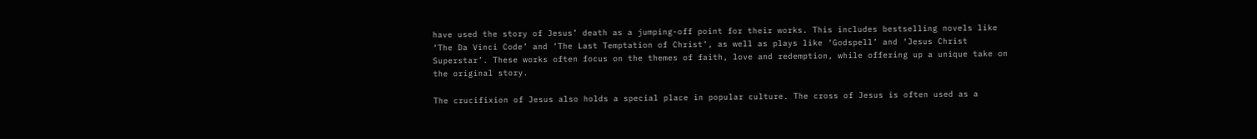have used the story of Jesus’ death as a jumping-off point for their works. This includes bestselling novels like ‘The Da Vinci Code’ and ‘The Last Temptation of Christ’, as well as plays like ‘Godspell’ and ‘Jesus Christ Superstar’. These works often focus on the themes of faith, love and redemption, while offering up a unique take on the original story.

The crucifixion of Jesus also holds a special place in popular culture. The cross of Jesus is often used as a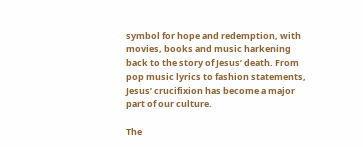symbol for hope and redemption, with movies, books and music harkening back to the story of Jesus’ death. From pop music lyrics to fashion statements, Jesus’ crucifixion has become a major part of our culture.

The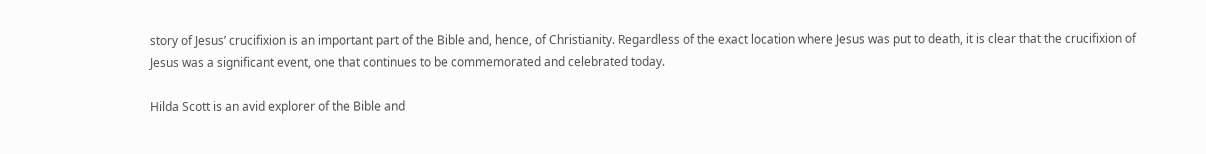story of Jesus’ crucifixion is an important part of the Bible and, hence, of Christianity. Regardless of the exact location where Jesus was put to death, it is clear that the crucifixion of Jesus was a significant event, one that continues to be commemorated and celebrated today.

Hilda Scott is an avid explorer of the Bible and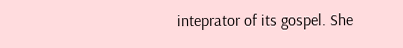inteprator of its gospel. She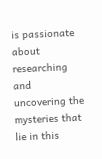is passionate about researching and uncovering the mysteries that lie in this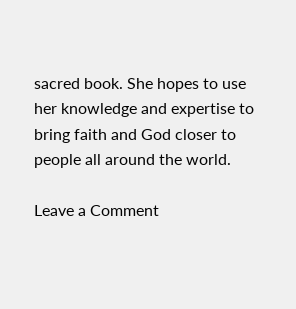sacred book. She hopes to use her knowledge and expertise to bring faith and God closer to people all around the world.

Leave a Comment